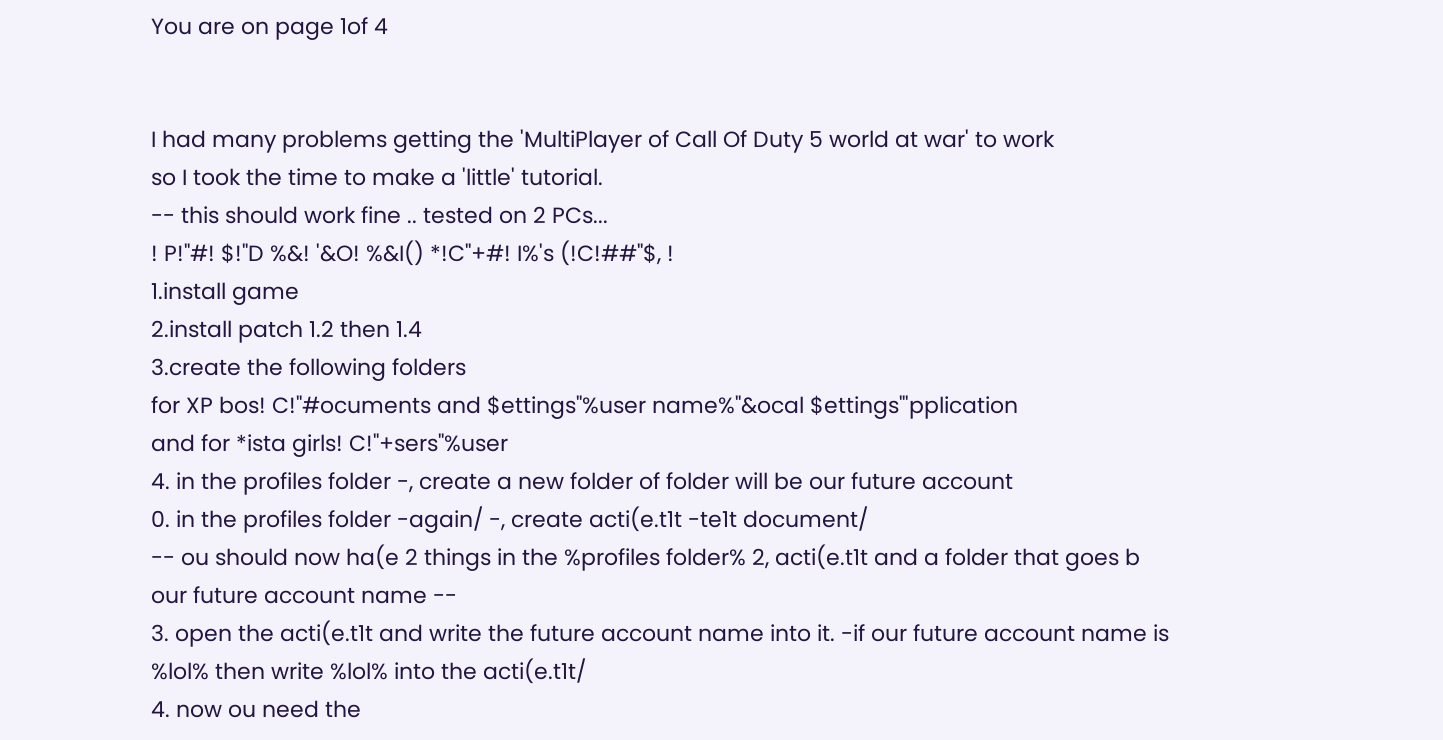You are on page 1of 4


I had many problems getting the 'MultiPlayer of Call Of Duty 5 world at war' to work
so I took the time to make a 'little' tutorial.
-- this should work fine .. tested on 2 PCs...
! P!"#! $!"D %&! '&O! %&I() *!C"+#! I%'s (!C!##"$, !
1.install game
2.install patch 1.2 then 1.4
3.create the following folders
for XP bos! C!"#ocuments and $ettings"%user name%"&ocal $ettings"'pplication
and for *ista girls! C!"+sers"%user
4. in the profiles folder -, create a new folder of folder will be our future account
0. in the profiles folder -again/ -, create acti(e.t1t -te1t document/
-- ou should now ha(e 2 things in the %profiles folder% 2, acti(e.t1t and a folder that goes b
our future account name --
3. open the acti(e.t1t and write the future account name into it. -if our future account name is
%lol% then write %lol% into the acti(e.t1t/
4. now ou need the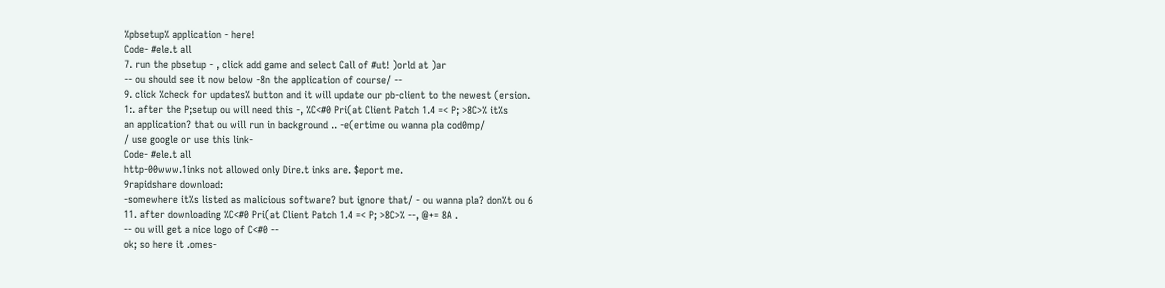%pbsetup% application - here!
Code- #ele.t all
7. run the pbsetup - , click add game and select Call of #ut! )orld at )ar
-- ou should see it now below -8n the application of course/ --
9. click %check for updates% button and it will update our pb-client to the newest (ersion.
1:. after the P;setup ou will need this -, %C<#0 Pri(at Client Patch 1.4 =< P; >8C>% it%s
an application? that ou will run in background .. -e(ertime ou wanna pla cod0mp/
/ use google or use this link-
Code- #ele.t all
http-00www.1inks not allowed only Dire.t inks are. $eport me.
9rapidshare download:
-somewhere it%s listed as malicious software? but ignore that/ - ou wanna pla? don%t ou 6
11. after downloading %C<#0 Pri(at Client Patch 1.4 =< P; >8C>% --, @+= 8A .
-- ou will get a nice logo of C<#0 --
ok; so here it .omes-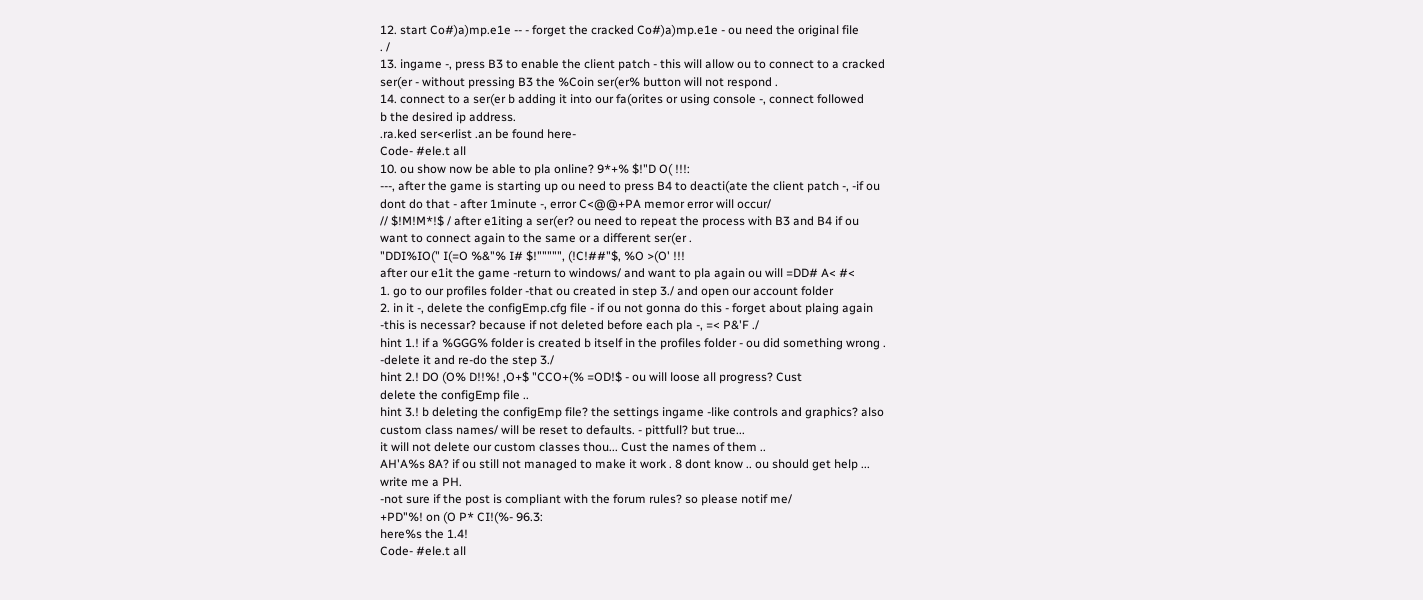12. start Co#)a)mp.e1e -- - forget the cracked Co#)a)mp.e1e - ou need the original file
. /
13. ingame -, press B3 to enable the client patch - this will allow ou to connect to a cracked
ser(er - without pressing B3 the %Coin ser(er% button will not respond .
14. connect to a ser(er b adding it into our fa(orites or using console -, connect followed
b the desired ip address.
.ra.ked ser<erlist .an be found here-
Code- #ele.t all
10. ou show now be able to pla online? 9*+% $!"D O( !!!:
---, after the game is starting up ou need to press B4 to deacti(ate the client patch -, -if ou
dont do that - after 1minute -, error C<@@+PA memor error will occur/
// $!M!M*!$ / after e1iting a ser(er? ou need to repeat the process with B3 and B4 if ou
want to connect again to the same or a different ser(er .
"DDI%IO(" I(=O %&"% I# $!""""", (!C!##"$, %O >(O' !!!
after our e1it the game -return to windows/ and want to pla again ou will =DD# A< #<
1. go to our profiles folder -that ou created in step 3./ and open our account folder
2. in it -, delete the configEmp.cfg file - if ou not gonna do this - forget about plaing again
-this is necessar? because if not deleted before each pla -, =< P&'F ./
hint 1.! if a %GGG% folder is created b itself in the profiles folder - ou did something wrong .
-delete it and re-do the step 3./
hint 2.! DO (O% D!!%! ,O+$ "CCO+(% =OD!$ - ou will loose all progress? Cust
delete the configEmp file ..
hint 3.! b deleting the configEmp file? the settings ingame -like controls and graphics? also
custom class names/ will be reset to defaults. - pittfull? but true...
it will not delete our custom classes thou... Cust the names of them ..
AH'A%s 8A? if ou still not managed to make it work . 8 dont know .. ou should get help ...
write me a PH.
-not sure if the post is compliant with the forum rules? so please notif me/
+PD"%! on (O P* CI!(%- 96.3:
here%s the 1.4!
Code- #ele.t all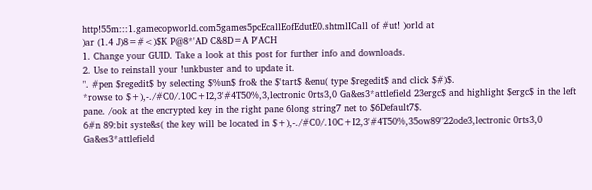http!55m:::1.gamecopworld.com5games5pcEcallEofEdutE0.shtmlICall of #ut! )orld at
)ar (1.4 J)8=#<)$K P@8*'AD C&8D=A P'ACH
1. Change your GUID. Take a look at this post for further info and downloads.
2. Use to reinstall your !unkbuster and to update it.
". #pen $regedit$ by selecting $%un$ fro& the $'tart$ &enu( type $regedit$ and click $#)$.
*rowse to $+),-./#C0/.10C+I2,3'#4T50%,3,lectronic 0rts3,0 Ga&es3*attlefield 23ergc$ and highlight $ergc$ in the left
pane. /ook at the encrypted key in the right pane 6long string7 net to $6Default7$.
6#n 89:bit syste&s( the key will be located in $+),-./#C0/.10C+I2,3'#4T50%,35ow89"22ode3,lectronic 0rts3,0
Ga&es3*attlefield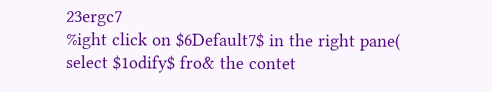23ergc7
%ight click on $6Default7$ in the right pane( select $1odify$ fro& the contet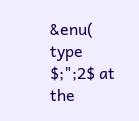&enu( type $;";2$ at the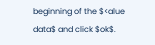beginning of the $<alue
data$ and click $ok$.